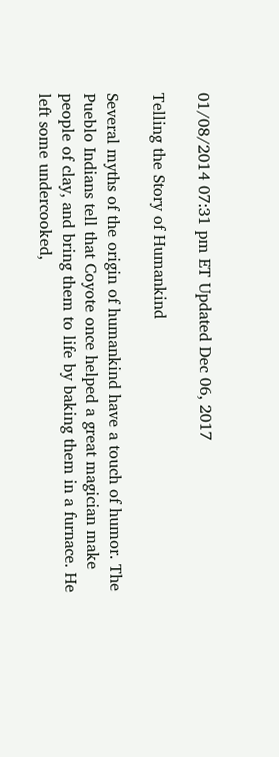01/08/2014 07:31 pm ET Updated Dec 06, 2017

Telling the Story of Humankind

Several myths of the origin of humankind have a touch of humor. The Pueblo Indians tell that Coyote once helped a great magician make people of clay, and bring them to life by baking them in a furnace. He left some undercooked,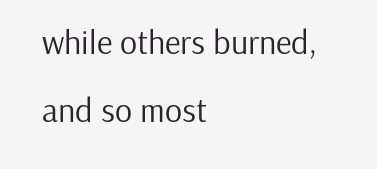while others burned, and so most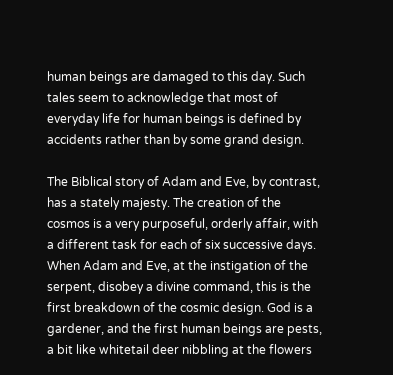human beings are damaged to this day. Such tales seem to acknowledge that most of everyday life for human beings is defined by accidents rather than by some grand design.

The Biblical story of Adam and Eve, by contrast, has a stately majesty. The creation of the cosmos is a very purposeful, orderly affair, with a different task for each of six successive days. When Adam and Eve, at the instigation of the serpent, disobey a divine command, this is the first breakdown of the cosmic design. God is a gardener, and the first human beings are pests, a bit like whitetail deer nibbling at the flowers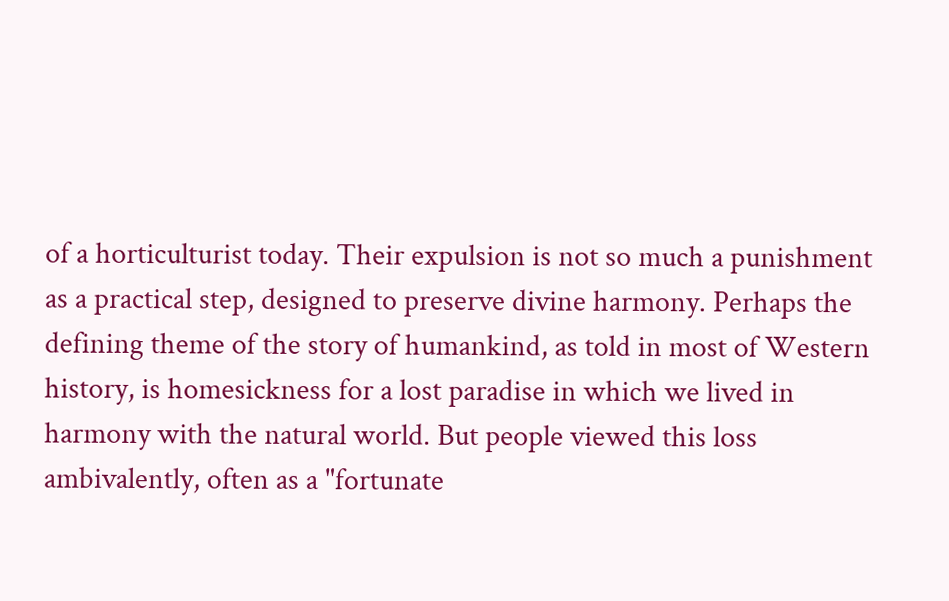of a horticulturist today. Their expulsion is not so much a punishment as a practical step, designed to preserve divine harmony. Perhaps the defining theme of the story of humankind, as told in most of Western history, is homesickness for a lost paradise in which we lived in harmony with the natural world. But people viewed this loss ambivalently, often as a "fortunate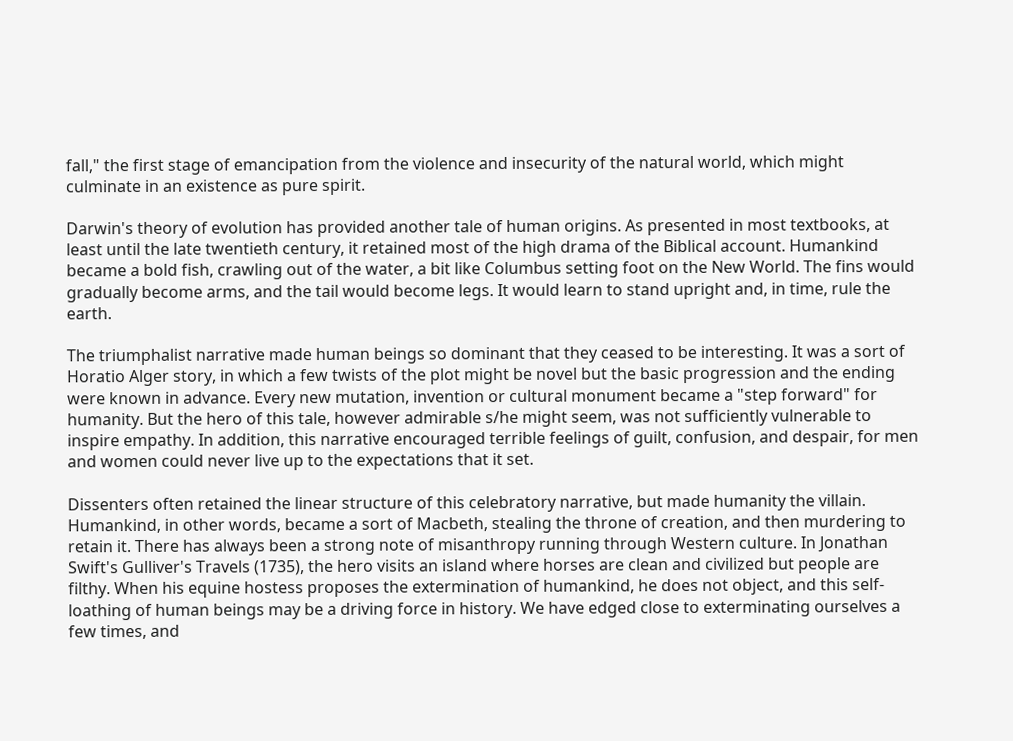fall," the first stage of emancipation from the violence and insecurity of the natural world, which might culminate in an existence as pure spirit.

Darwin's theory of evolution has provided another tale of human origins. As presented in most textbooks, at least until the late twentieth century, it retained most of the high drama of the Biblical account. Humankind became a bold fish, crawling out of the water, a bit like Columbus setting foot on the New World. The fins would gradually become arms, and the tail would become legs. It would learn to stand upright and, in time, rule the earth.

The triumphalist narrative made human beings so dominant that they ceased to be interesting. It was a sort of Horatio Alger story, in which a few twists of the plot might be novel but the basic progression and the ending were known in advance. Every new mutation, invention or cultural monument became a "step forward" for humanity. But the hero of this tale, however admirable s/he might seem, was not sufficiently vulnerable to inspire empathy. In addition, this narrative encouraged terrible feelings of guilt, confusion, and despair, for men and women could never live up to the expectations that it set.

Dissenters often retained the linear structure of this celebratory narrative, but made humanity the villain. Humankind, in other words, became a sort of Macbeth, stealing the throne of creation, and then murdering to retain it. There has always been a strong note of misanthropy running through Western culture. In Jonathan Swift's Gulliver's Travels (1735), the hero visits an island where horses are clean and civilized but people are filthy. When his equine hostess proposes the extermination of humankind, he does not object, and this self-loathing of human beings may be a driving force in history. We have edged close to exterminating ourselves a few times, and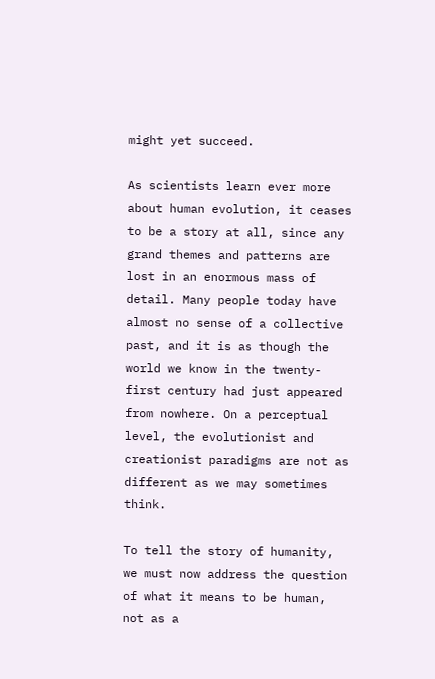might yet succeed.

As scientists learn ever more about human evolution, it ceases to be a story at all, since any grand themes and patterns are lost in an enormous mass of detail. Many people today have almost no sense of a collective past, and it is as though the world we know in the twenty-first century had just appeared from nowhere. On a perceptual level, the evolutionist and creationist paradigms are not as different as we may sometimes think.

To tell the story of humanity, we must now address the question of what it means to be human, not as a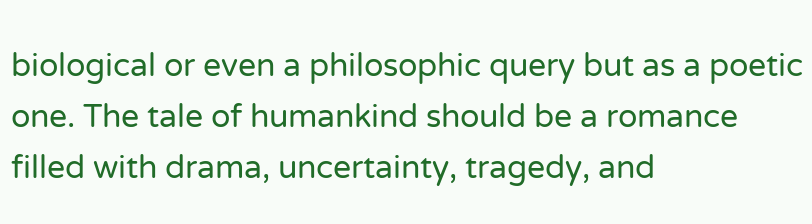biological or even a philosophic query but as a poetic one. The tale of humankind should be a romance filled with drama, uncertainty, tragedy, and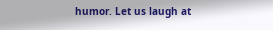humor. Let us laugh at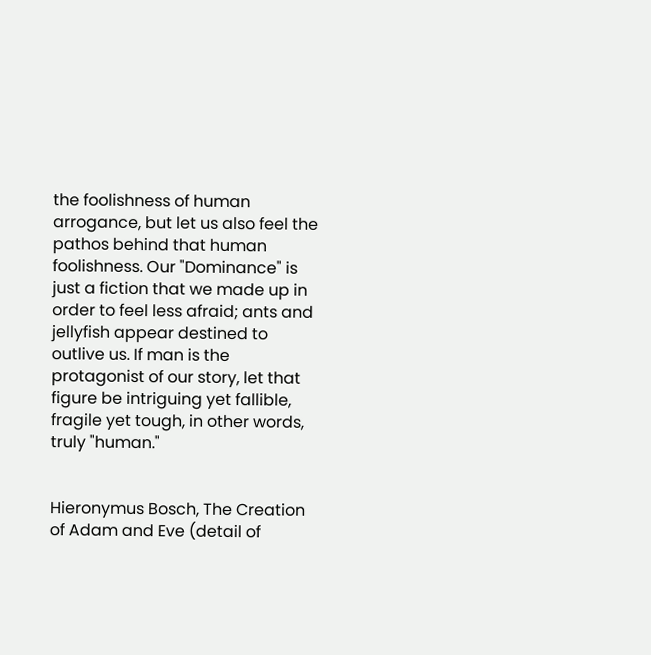the foolishness of human arrogance, but let us also feel the pathos behind that human foolishness. Our "Dominance" is just a fiction that we made up in order to feel less afraid; ants and jellyfish appear destined to outlive us. If man is the protagonist of our story, let that figure be intriguing yet fallible, fragile yet tough, in other words, truly "human."


Hieronymus Bosch, The Creation of Adam and Eve (detail of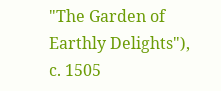"The Garden of Earthly Delights"), c. 1505